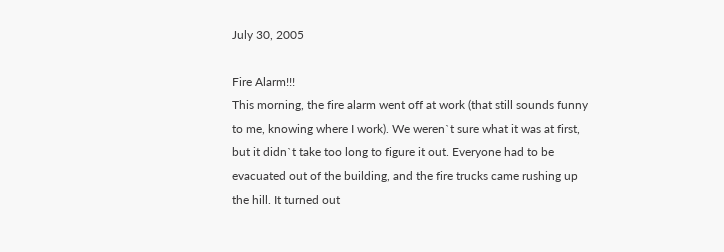July 30, 2005

Fire Alarm!!!
This morning, the fire alarm went off at work (that still sounds funny to me, knowing where I work). We weren`t sure what it was at first, but it didn`t take too long to figure it out. Everyone had to be evacuated out of the building, and the fire trucks came rushing up the hill. It turned out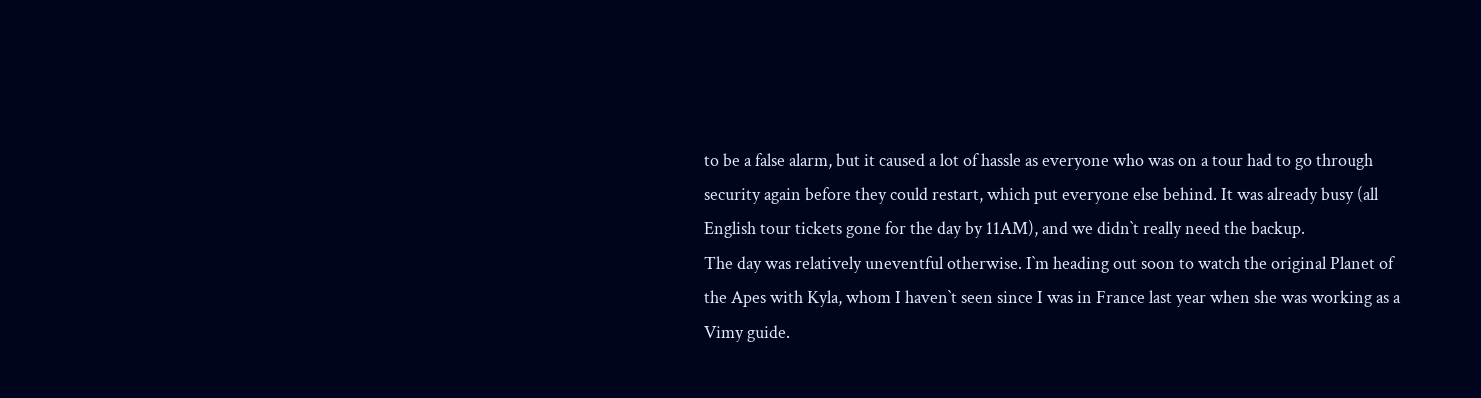to be a false alarm, but it caused a lot of hassle as everyone who was on a tour had to go through security again before they could restart, which put everyone else behind. It was already busy (all English tour tickets gone for the day by 11AM), and we didn`t really need the backup.
The day was relatively uneventful otherwise. I`m heading out soon to watch the original Planet of the Apes with Kyla, whom I haven`t seen since I was in France last year when she was working as a Vimy guide.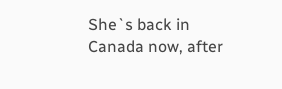She`s back in Canada now, after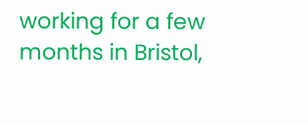working for a few months in Bristol,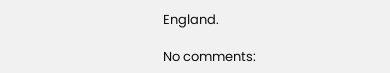England.

No comments: